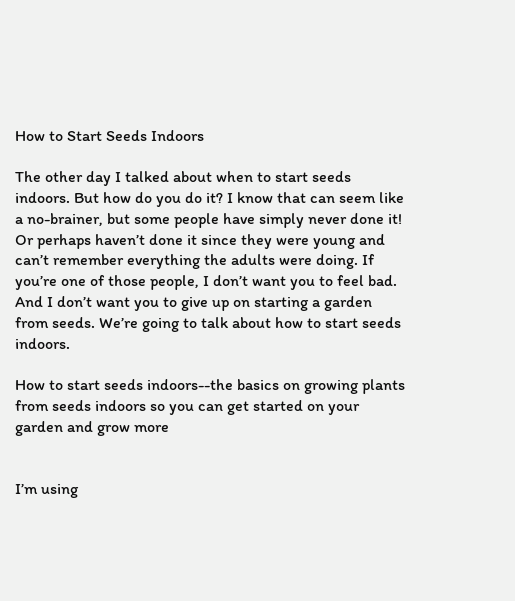How to Start Seeds Indoors

The other day I talked about when to start seeds indoors. But how do you do it? I know that can seem like a no-brainer, but some people have simply never done it! Or perhaps haven’t done it since they were young and can’t remember everything the adults were doing. If you’re one of those people, I don’t want you to feel bad. And I don’t want you to give up on starting a garden from seeds. We’re going to talk about how to start seeds indoors.

How to start seeds indoors--the basics on growing plants from seeds indoors so you can get started on your garden and grow more


I’m using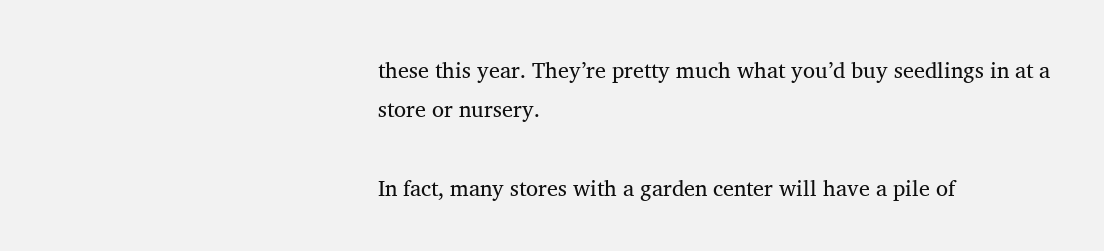these this year. They’re pretty much what you’d buy seedlings in at a store or nursery.

In fact, many stores with a garden center will have a pile of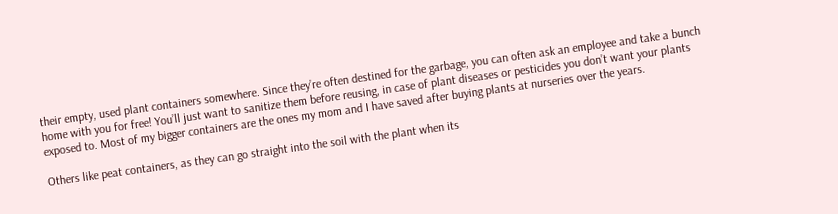their empty, used plant containers somewhere. Since they’re often destined for the garbage, you can often ask an employee and take a bunch home with you for free! You’ll just want to sanitize them before reusing, in case of plant diseases or pesticides you don’t want your plants exposed to. Most of my bigger containers are the ones my mom and I have saved after buying plants at nurseries over the years.

Others like peat containers, as they can go straight into the soil with the plant when its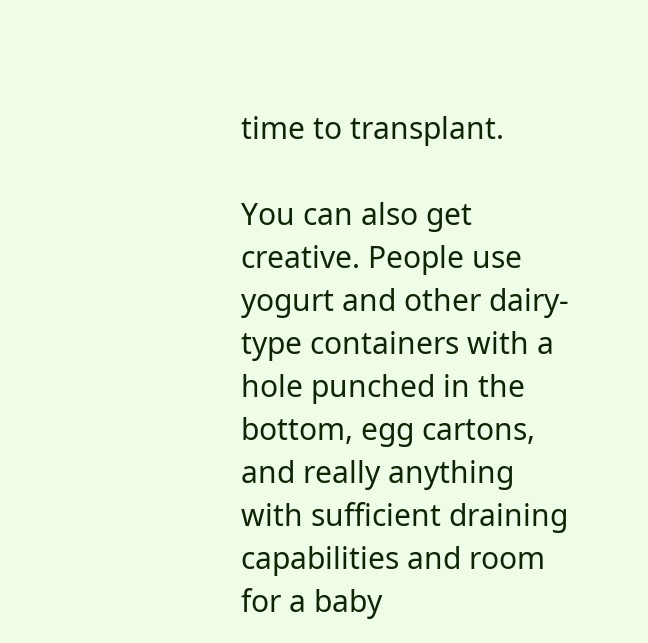time to transplant.

You can also get creative. People use yogurt and other dairy-type containers with a hole punched in the bottom, egg cartons, and really anything with sufficient draining capabilities and room for a baby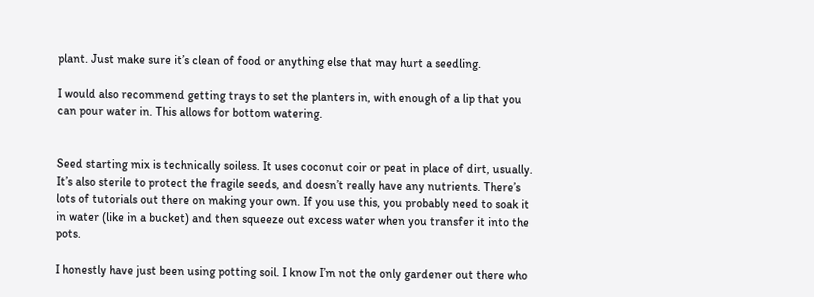plant. Just make sure it’s clean of food or anything else that may hurt a seedling.

I would also recommend getting trays to set the planters in, with enough of a lip that you can pour water in. This allows for bottom watering.


Seed starting mix is technically soiless. It uses coconut coir or peat in place of dirt, usually. It’s also sterile to protect the fragile seeds, and doesn’t really have any nutrients. There’s lots of tutorials out there on making your own. If you use this, you probably need to soak it in water (like in a bucket) and then squeeze out excess water when you transfer it into the pots.

I honestly have just been using potting soil. I know I’m not the only gardener out there who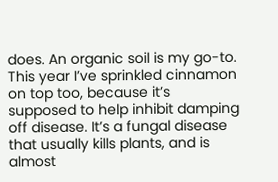does. An organic soil is my go-to. This year I’ve sprinkled cinnamon on top too, because it’s supposed to help inhibit damping off disease. It’s a fungal disease that usually kills plants, and is almost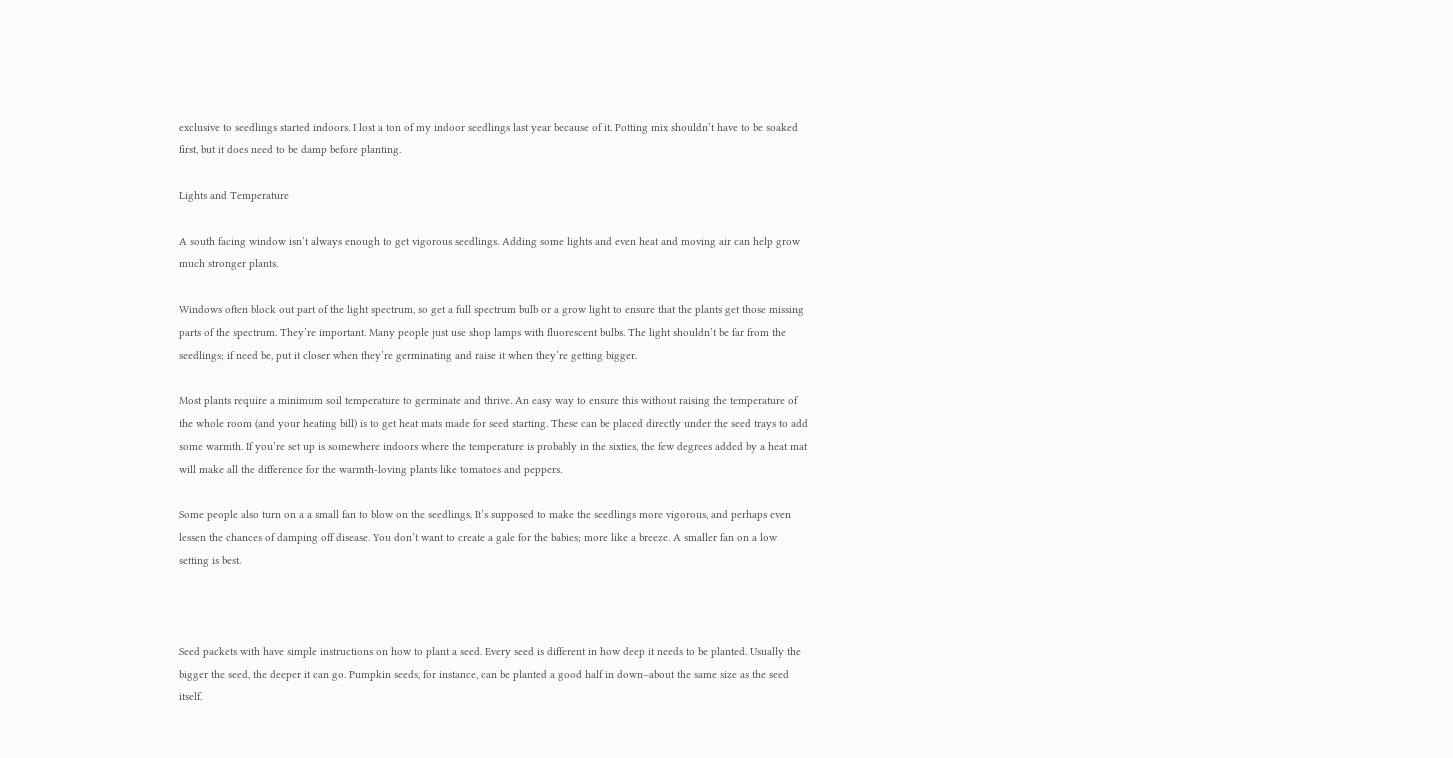exclusive to seedlings started indoors. I lost a ton of my indoor seedlings last year because of it. Potting mix shouldn’t have to be soaked first, but it does need to be damp before planting.

Lights and Temperature

A south facing window isn’t always enough to get vigorous seedlings. Adding some lights and even heat and moving air can help grow much stronger plants.

Windows often block out part of the light spectrum, so get a full spectrum bulb or a grow light to ensure that the plants get those missing parts of the spectrum. They’re important. Many people just use shop lamps with fluorescent bulbs. The light shouldn’t be far from the seedlings; if need be, put it closer when they’re germinating and raise it when they’re getting bigger.

Most plants require a minimum soil temperature to germinate and thrive. An easy way to ensure this without raising the temperature of the whole room (and your heating bill) is to get heat mats made for seed starting. These can be placed directly under the seed trays to add some warmth. If you’re set up is somewhere indoors where the temperature is probably in the sixties, the few degrees added by a heat mat will make all the difference for the warmth-loving plants like tomatoes and peppers.

Some people also turn on a a small fan to blow on the seedlings. It’s supposed to make the seedlings more vigorous, and perhaps even lessen the chances of damping off disease. You don’t want to create a gale for the babies; more like a breeze. A smaller fan on a low setting is best.



Seed packets with have simple instructions on how to plant a seed. Every seed is different in how deep it needs to be planted. Usually the bigger the seed, the deeper it can go. Pumpkin seeds, for instance, can be planted a good half in down–about the same size as the seed itself.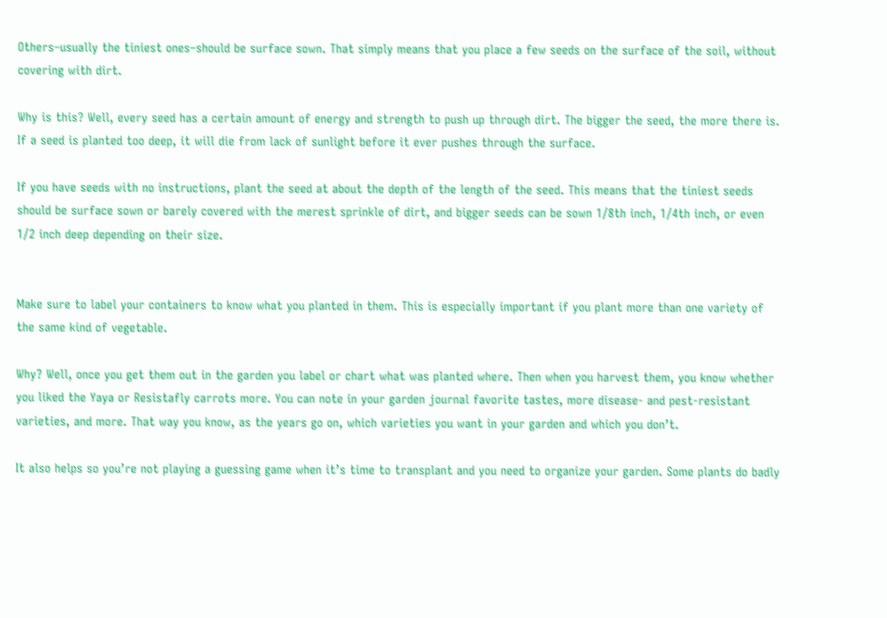Others–usually the tiniest ones–should be surface sown. That simply means that you place a few seeds on the surface of the soil, without covering with dirt.

Why is this? Well, every seed has a certain amount of energy and strength to push up through dirt. The bigger the seed, the more there is. If a seed is planted too deep, it will die from lack of sunlight before it ever pushes through the surface.

If you have seeds with no instructions, plant the seed at about the depth of the length of the seed. This means that the tiniest seeds should be surface sown or barely covered with the merest sprinkle of dirt, and bigger seeds can be sown 1/8th inch, 1/4th inch, or even 1/2 inch deep depending on their size.


Make sure to label your containers to know what you planted in them. This is especially important if you plant more than one variety of the same kind of vegetable.

Why? Well, once you get them out in the garden you label or chart what was planted where. Then when you harvest them, you know whether you liked the Yaya or Resistafly carrots more. You can note in your garden journal favorite tastes, more disease- and pest-resistant varieties, and more. That way you know, as the years go on, which varieties you want in your garden and which you don’t.

It also helps so you’re not playing a guessing game when it’s time to transplant and you need to organize your garden. Some plants do badly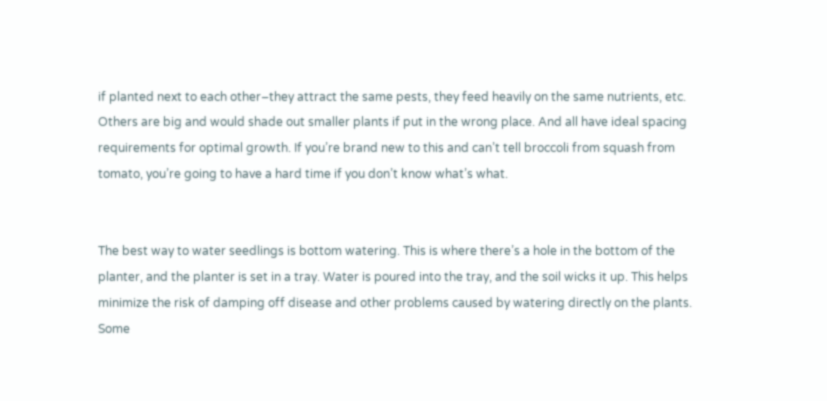if planted next to each other–they attract the same pests, they feed heavily on the same nutrients, etc. Others are big and would shade out smaller plants if put in the wrong place. And all have ideal spacing requirements for optimal growth. If you’re brand new to this and can’t tell broccoli from squash from tomato, you’re going to have a hard time if you don’t know what’s what.


The best way to water seedlings is bottom watering. This is where there’s a hole in the bottom of the planter, and the planter is set in a tray. Water is poured into the tray, and the soil wicks it up. This helps minimize the risk of damping off disease and other problems caused by watering directly on the plants. Some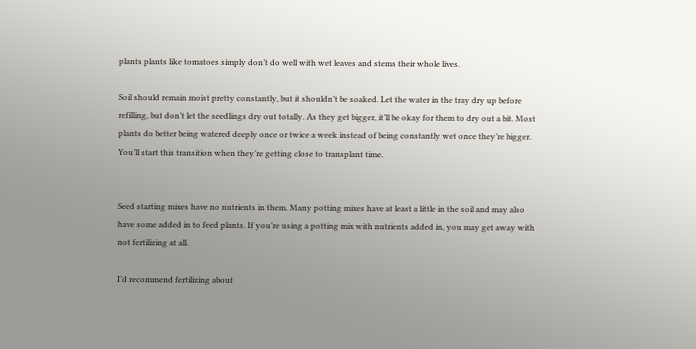plants plants like tomatoes simply don’t do well with wet leaves and stems their whole lives.

Soil should remain moist pretty constantly, but it shouldn’t be soaked. Let the water in the tray dry up before refilling, but don’t let the seedlings dry out totally. As they get bigger, it’ll be okay for them to dry out a bit. Most plants do better being watered deeply once or twice a week instead of being constantly wet once they’re bigger. You’ll start this transition when they’re getting close to transplant time.


Seed starting mixes have no nutrients in them. Many potting mixes have at least a little in the soil and may also have some added in to feed plants. If you’re using a potting mix with nutrients added in, you may get away with not fertilizing at all.

I’d recommend fertilizing about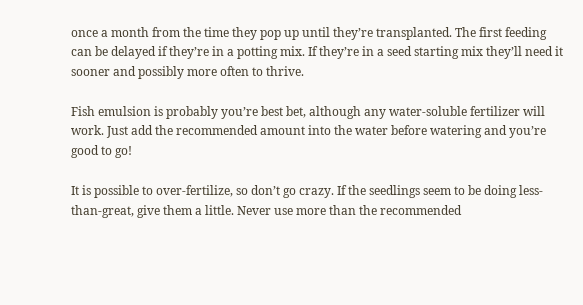once a month from the time they pop up until they’re transplanted. The first feeding can be delayed if they’re in a potting mix. If they’re in a seed starting mix they’ll need it sooner and possibly more often to thrive.

Fish emulsion is probably you’re best bet, although any water-soluble fertilizer will work. Just add the recommended amount into the water before watering and you’re good to go!

It is possible to over-fertilize, so don’t go crazy. If the seedlings seem to be doing less-than-great, give them a little. Never use more than the recommended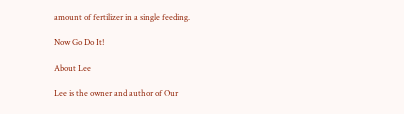amount of fertilizer in a single feeding.

Now Go Do It!

About Lee

Lee is the owner and author of Our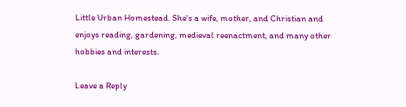Little Urban Homestead. She's a wife, mother, and Christian and enjoys reading, gardening, medieval reenactment, and many other hobbies and interests.

Leave a Reply